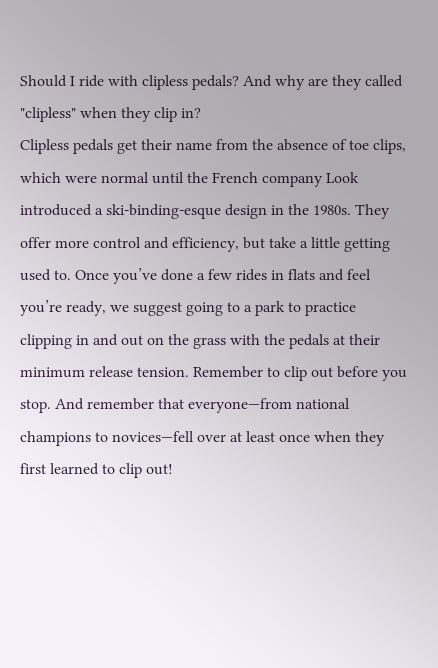Should I ride with clipless pedals? And why are they called "clipless" when they clip in?
Clipless pedals get their name from the absence of toe clips, which were normal until the French company Look introduced a ski-binding-esque design in the 1980s. They offer more control and efficiency, but take a little getting used to. Once you’ve done a few rides in flats and feel you’re ready, we suggest going to a park to practice clipping in and out on the grass with the pedals at their minimum release tension. Remember to clip out before you stop. And remember that everyone—from national champions to novices—fell over at least once when they first learned to clip out!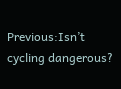Previous:Isn’t cycling dangerous?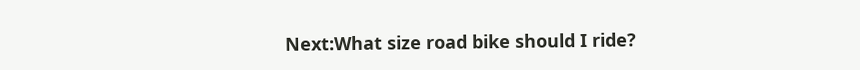Next:What size road bike should I ride?